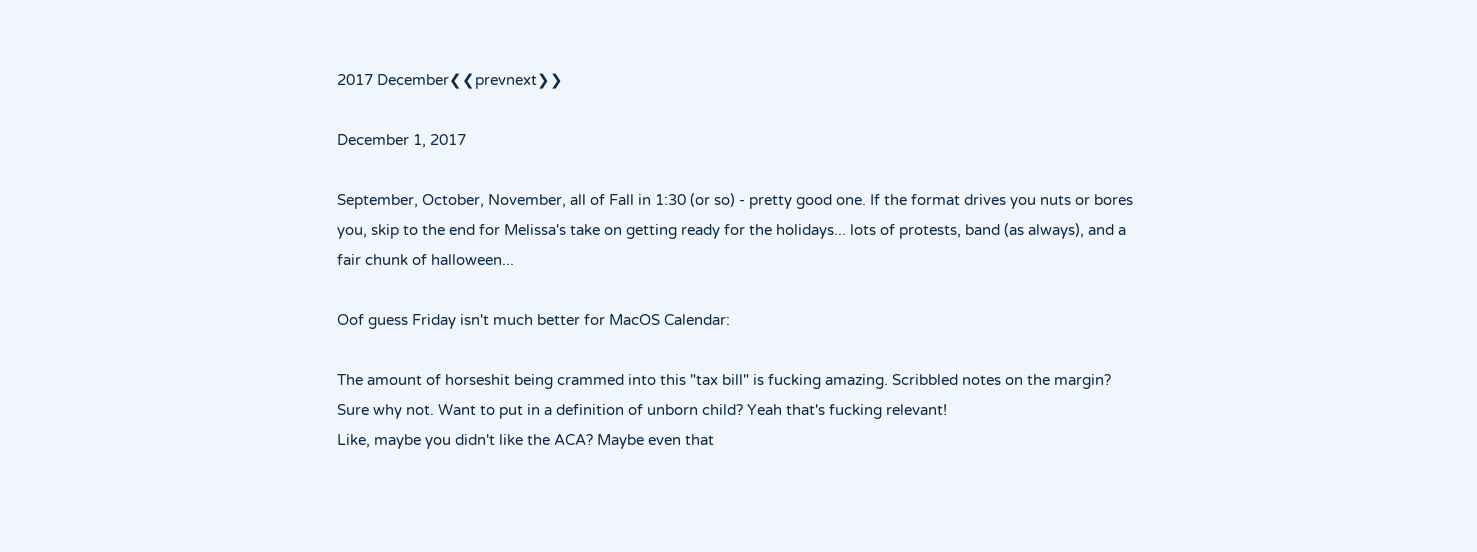2017 December❮❮prevnext❯❯

December 1, 2017

September, October, November, all of Fall in 1:30 (or so) - pretty good one. If the format drives you nuts or bores you, skip to the end for Melissa's take on getting ready for the holidays... lots of protests, band (as always), and a fair chunk of halloween...

Oof guess Friday isn't much better for MacOS Calendar:

The amount of horseshit being crammed into this "tax bill" is fucking amazing. Scribbled notes on the margin? Sure why not. Want to put in a definition of unborn child? Yeah that's fucking relevant!
Like, maybe you didn't like the ACA? Maybe even that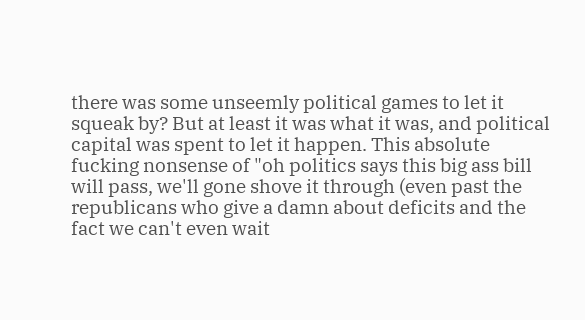there was some unseemly political games to let it squeak by? But at least it was what it was, and political capital was spent to let it happen. This absolute fucking nonsense of "oh politics says this big ass bill will pass, we'll gone shove it through (even past the republicans who give a damn about deficits and the fact we can't even wait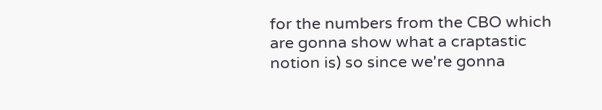for the numbers from the CBO which are gonna show what a craptastic notion is) so since we're gonna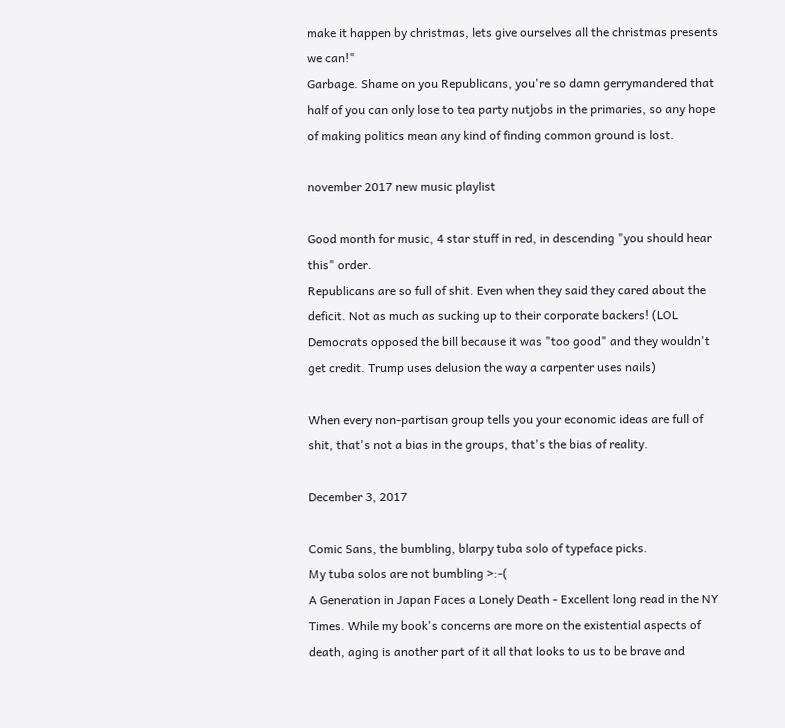make it happen by christmas, lets give ourselves all the christmas presents we can!"
Garbage. Shame on you Republicans, you're so damn gerrymandered that half of you can only lose to tea party nutjobs in the primaries, so any hope of making politics mean any kind of finding common ground is lost.

november 2017 new music playlist

Good month for music, 4 star stuff in red, in descending "you should hear this" order.
Republicans are so full of shit. Even when they said they cared about the deficit. Not as much as sucking up to their corporate backers! (LOL Democrats opposed the bill because it was "too good" and they wouldn't get credit. Trump uses delusion the way a carpenter uses nails)

When every non-partisan group tells you your economic ideas are full of shit, that's not a bias in the groups, that's the bias of reality.

December 3, 2017

Comic Sans, the bumbling, blarpy tuba solo of typeface picks.
My tuba solos are not bumbling >:-(
A Generation in Japan Faces a Lonely Death - Excellent long read in the NY Times. While my book's concerns are more on the existential aspects of death, aging is another part of it all that looks to us to be brave and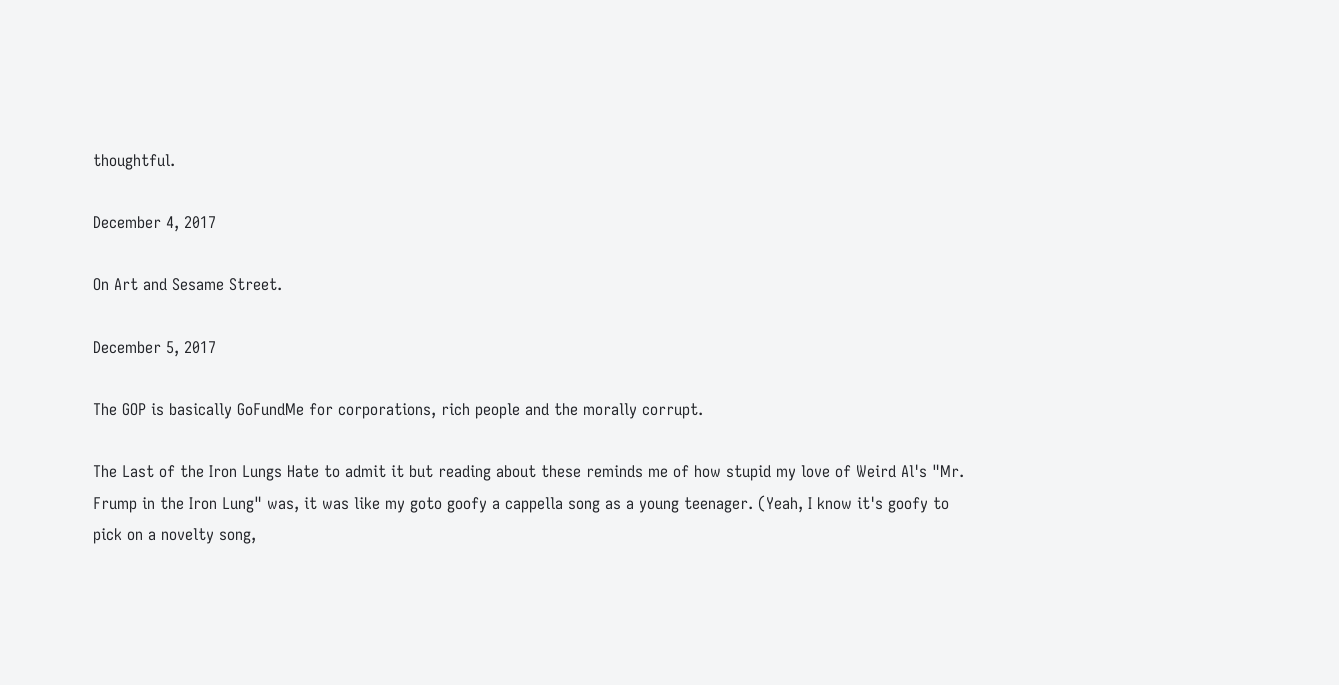thoughtful.

December 4, 2017

On Art and Sesame Street.

December 5, 2017

The GOP is basically GoFundMe for corporations, rich people and the morally corrupt.

The Last of the Iron Lungs Hate to admit it but reading about these reminds me of how stupid my love of Weird Al's "Mr. Frump in the Iron Lung" was, it was like my goto goofy a cappella song as a young teenager. (Yeah, I know it's goofy to pick on a novelty song,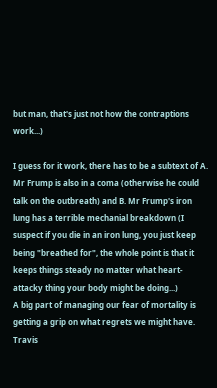but man, that's just not how the contraptions work...)

I guess for it work, there has to be a subtext of A. Mr Frump is also in a coma (otherwise he could talk on the outbreath) and B. Mr Frump's iron lung has a terrible mechanial breakdown (I suspect if you die in an iron lung, you just keep being "breathed for", the whole point is that it keeps things steady no matter what heart-attacky thing your body might be doing...)
A big part of managing our fear of mortality is getting a grip on what regrets we might have. Travis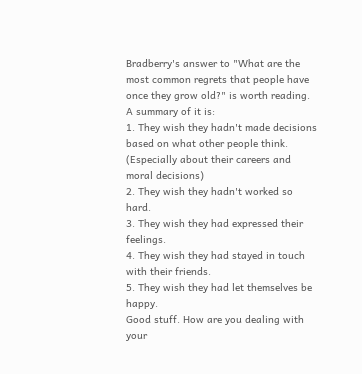Bradberry's answer to "What are the most common regrets that people have once they grow old?" is worth reading. A summary of it is:
1. They wish they hadn't made decisions based on what other people think. (Especially about their careers and moral decisions)
2. They wish they hadn't worked so hard.
3. They wish they had expressed their feelings.
4. They wish they had stayed in touch with their friends.
5. They wish they had let themselves be happy.
Good stuff. How are you dealing with your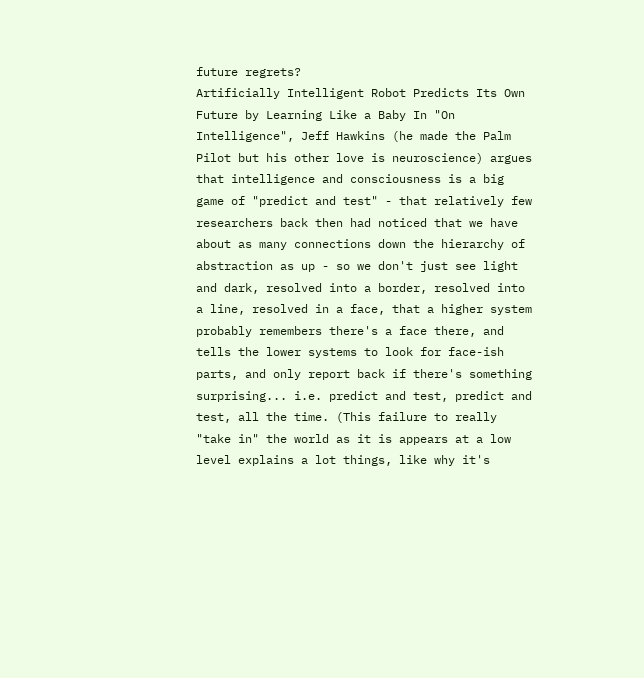future regrets?
Artificially Intelligent Robot Predicts Its Own Future by Learning Like a Baby In "On Intelligence", Jeff Hawkins (he made the Palm Pilot but his other love is neuroscience) argues that intelligence and consciousness is a big game of "predict and test" - that relatively few researchers back then had noticed that we have about as many connections down the hierarchy of abstraction as up - so we don't just see light and dark, resolved into a border, resolved into a line, resolved in a face, that a higher system probably remembers there's a face there, and tells the lower systems to look for face-ish parts, and only report back if there's something surprising... i.e. predict and test, predict and test, all the time. (This failure to really "take in" the world as it is appears at a low level explains a lot things, like why it's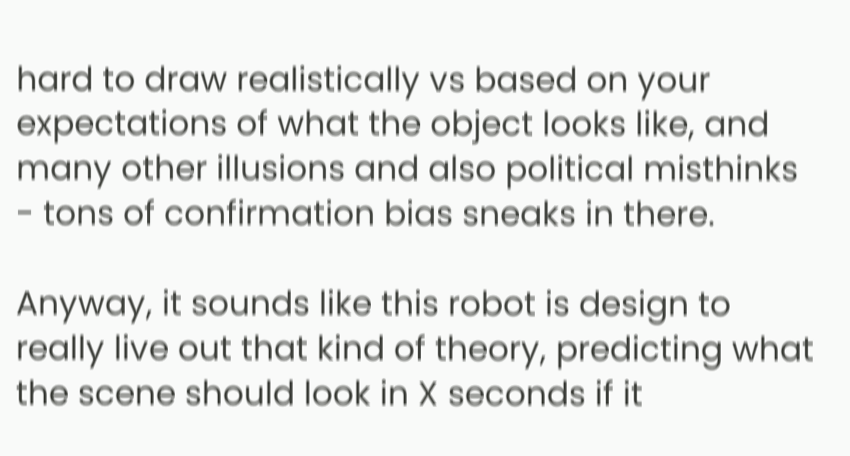hard to draw realistically vs based on your expectations of what the object looks like, and many other illusions and also political misthinks - tons of confirmation bias sneaks in there.

Anyway, it sounds like this robot is design to really live out that kind of theory, predicting what the scene should look in X seconds if it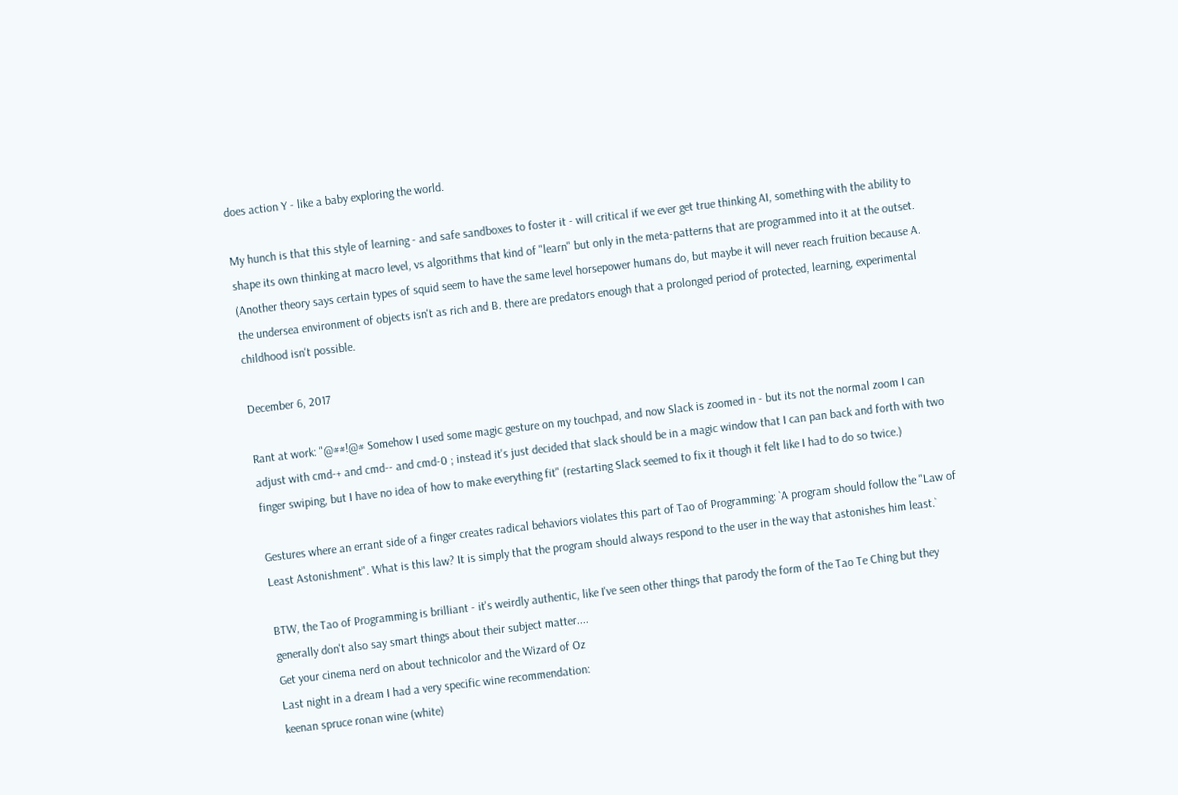does action Y - like a baby exploring the world.

My hunch is that this style of learning - and safe sandboxes to foster it - will critical if we ever get true thinking AI, something with the ability to shape its own thinking at macro level, vs algorithms that kind of "learn" but only in the meta-patterns that are programmed into it at the outset. (Another theory says certain types of squid seem to have the same level horsepower humans do, but maybe it will never reach fruition because A. the undersea environment of objects isn't as rich and B. there are predators enough that a prolonged period of protected, learning, experimental childhood isn't possible.

December 6, 2017

Rant at work: "@##!@# Somehow I used some magic gesture on my touchpad, and now Slack is zoomed in - but its not the normal zoom I can adjust with cmd-+ and cmd-- and cmd-0 ; instead it's just decided that slack should be in a magic window that I can pan back and forth with two finger swiping, but I have no idea of how to make everything fit" (restarting Slack seemed to fix it though it felt like I had to do so twice.)

Gestures where an errant side of a finger creates radical behaviors violates this part of Tao of Programming: `A program should follow the "Law of Least Astonishment". What is this law? It is simply that the program should always respond to the user in the way that astonishes him least.`

BTW, the Tao of Programming is brilliant - it's weirdly authentic, like I've seen other things that parody the form of the Tao Te Ching but they generally don't also say smart things about their subject matter....
Get your cinema nerd on about technicolor and the Wizard of Oz
Last night in a dream I had a very specific wine recommendation:
keenan spruce ronan wine (white)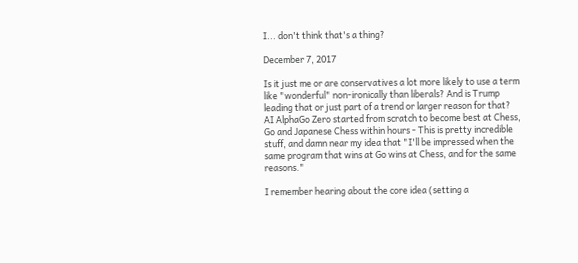I... don't think that's a thing?

December 7, 2017

Is it just me or are conservatives a lot more likely to use a term like "wonderful" non-ironically than liberals? And is Trump leading that or just part of a trend or larger reason for that?
AI AlphaGo Zero started from scratch to become best at Chess, Go and Japanese Chess within hours - This is pretty incredible stuff, and damn near my idea that "I'll be impressed when the same program that wins at Go wins at Chess, and for the same reasons."

I remember hearing about the core idea (setting a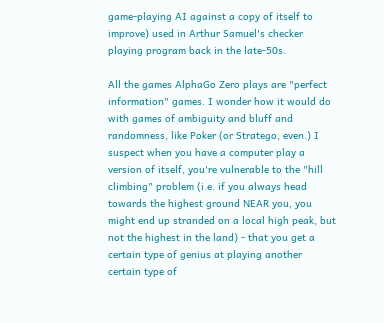game-playing AI against a copy of itself to improve) used in Arthur Samuel's checker playing program back in the late-50s.

All the games AlphaGo Zero plays are "perfect information" games. I wonder how it would do with games of ambiguity and bluff and randomness, like Poker (or Stratego, even.) I suspect when you have a computer play a version of itself, you're vulnerable to the "hill climbing" problem (i.e. if you always head towards the highest ground NEAR you, you might end up stranded on a local high peak, but not the highest in the land) - that you get a certain type of genius at playing another certain type of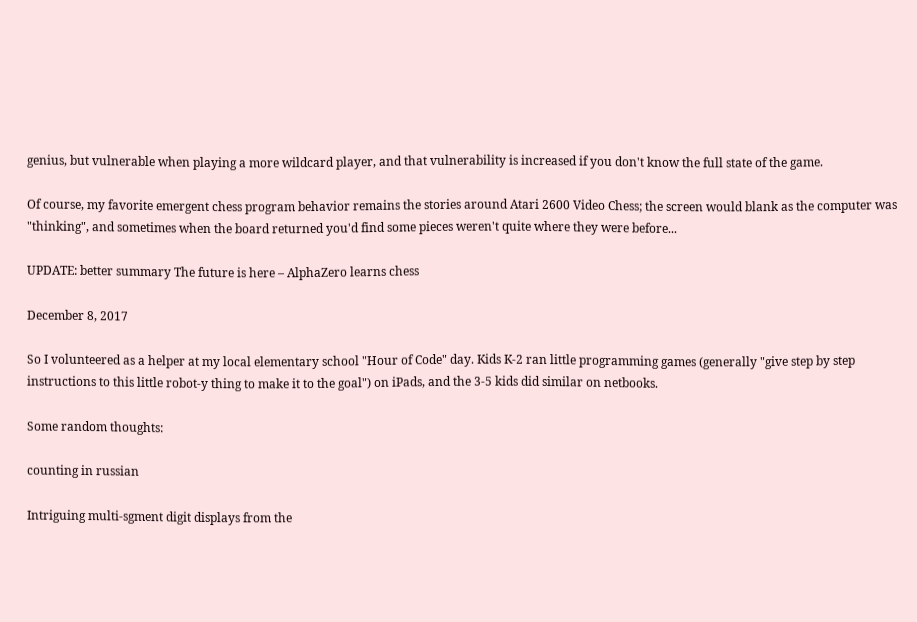genius, but vulnerable when playing a more wildcard player, and that vulnerability is increased if you don't know the full state of the game.

Of course, my favorite emergent chess program behavior remains the stories around Atari 2600 Video Chess; the screen would blank as the computer was "thinking", and sometimes when the board returned you'd find some pieces weren't quite where they were before...

UPDATE: better summary The future is here – AlphaZero learns chess

December 8, 2017

So I volunteered as a helper at my local elementary school "Hour of Code" day. Kids K-2 ran little programming games (generally "give step by step instructions to this little robot-y thing to make it to the goal") on iPads, and the 3-5 kids did similar on netbooks.

Some random thoughts:

counting in russian

Intriguing multi-sgment digit displays from the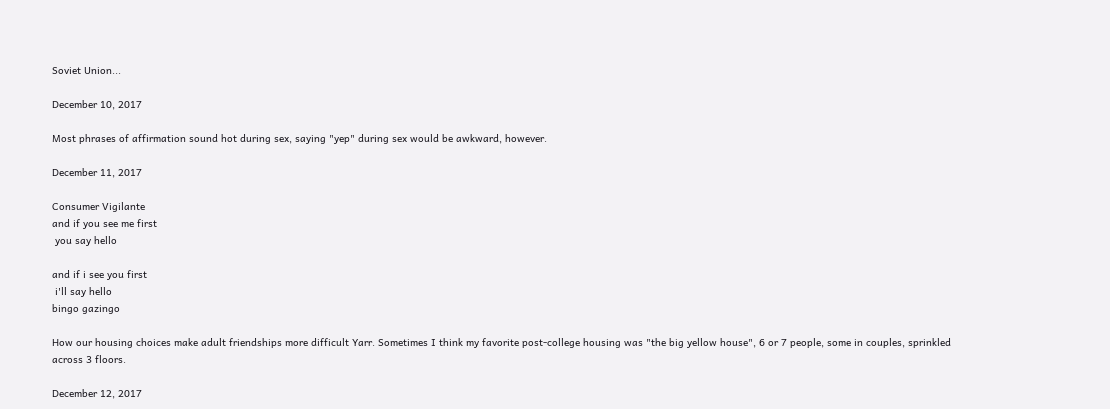Soviet Union...

December 10, 2017

Most phrases of affirmation sound hot during sex, saying "yep" during sex would be awkward, however.

December 11, 2017

Consumer Vigilante
and if you see me first
 you say hello

and if i see you first
 i'll say hello
bingo gazingo

How our housing choices make adult friendships more difficult Yarr. Sometimes I think my favorite post-college housing was "the big yellow house", 6 or 7 people, some in couples, sprinkled across 3 floors.

December 12, 2017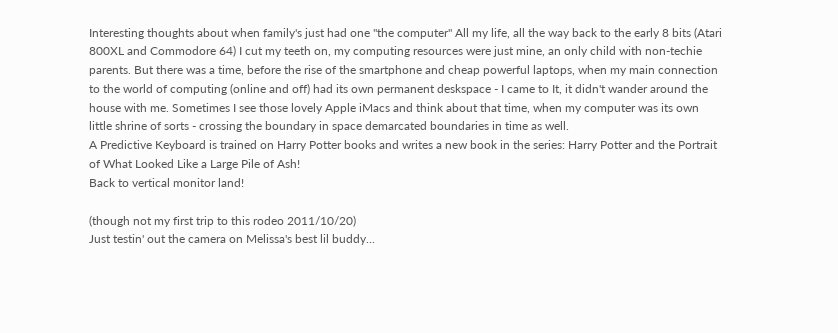Interesting thoughts about when family's just had one "the computer" All my life, all the way back to the early 8 bits (Atari 800XL and Commodore 64) I cut my teeth on, my computing resources were just mine, an only child with non-techie parents. But there was a time, before the rise of the smartphone and cheap powerful laptops, when my main connection to the world of computing (online and off) had its own permanent deskspace - I came to It, it didn't wander around the house with me. Sometimes I see those lovely Apple iMacs and think about that time, when my computer was its own little shrine of sorts - crossing the boundary in space demarcated boundaries in time as well.
A Predictive Keyboard is trained on Harry Potter books and writes a new book in the series: Harry Potter and the Portrait of What Looked Like a Large Pile of Ash!
Back to vertical monitor land!

(though not my first trip to this rodeo 2011/10/20)
Just testin' out the camera on Melissa's best lil buddy...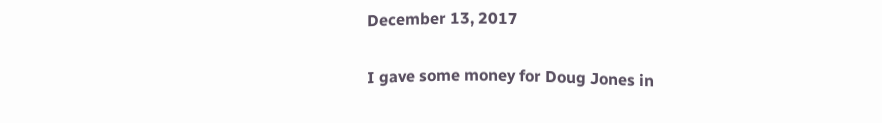December 13, 2017

I gave some money for Doug Jones in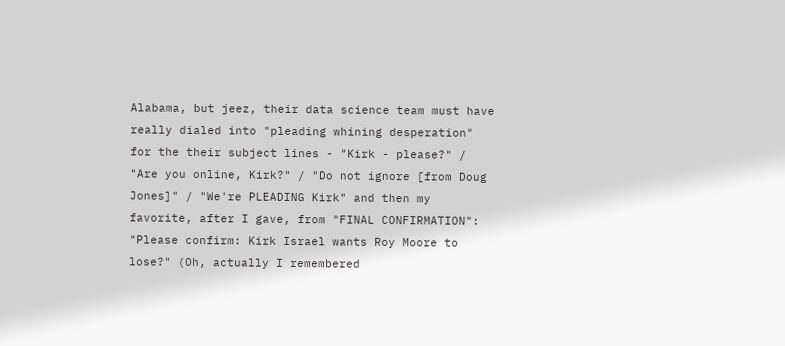Alabama, but jeez, their data science team must have really dialed into "pleading whining desperation" for the their subject lines - "Kirk - please?" / "Are you online, Kirk?" / "Do not ignore [from Doug Jones]" / "We're PLEADING Kirk" and then my favorite, after I gave, from "FINAL CONFIRMATION": "Please confirm: Kirk Israel wants Roy Moore to lose?" (Oh, actually I remembered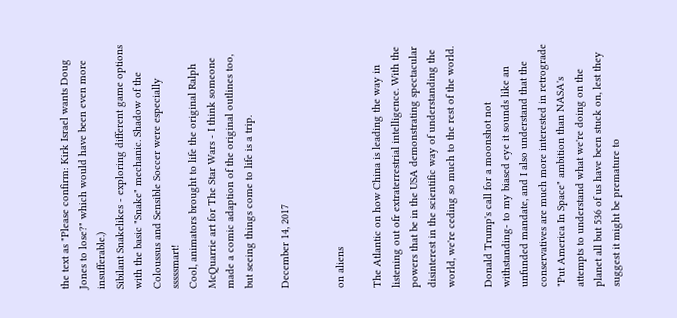the text as "Please confirm: Kirk Israel wants Doug Jones to lose?" which would have been even more insufferable.)
Sibilant Snakelikes - exploring different game options with the basic "Snake" mechanic. Shadow of the Coloussus and Sensible Soccer were especially sssssmart!
Cool, animators brought to life the original Ralph McQuarrie art for The Star Wars - I think someone made a comic adaption of the original outlines too, but seeing things come to life is a trip.

December 14, 2017


on aliens

The Atlantic on how China is leading the way in listening out ofr extraterrestrial intelligence. With the powers that be in the USA demonstrating spectacular disinterest in the scientific way of understanding the world, we're ceding so much to the rest of the world.

Donald Trump's call for a moonshot not withstanding- to my biased eye it sounds like an unfunded mandate, and I also understand that the conservatives are much more interested in retrograde "Put America In Space" ambition than NASA's attempts to understand what we're doing on the planet all but 536 of us have been stuck on, lest they suggest it might be premature to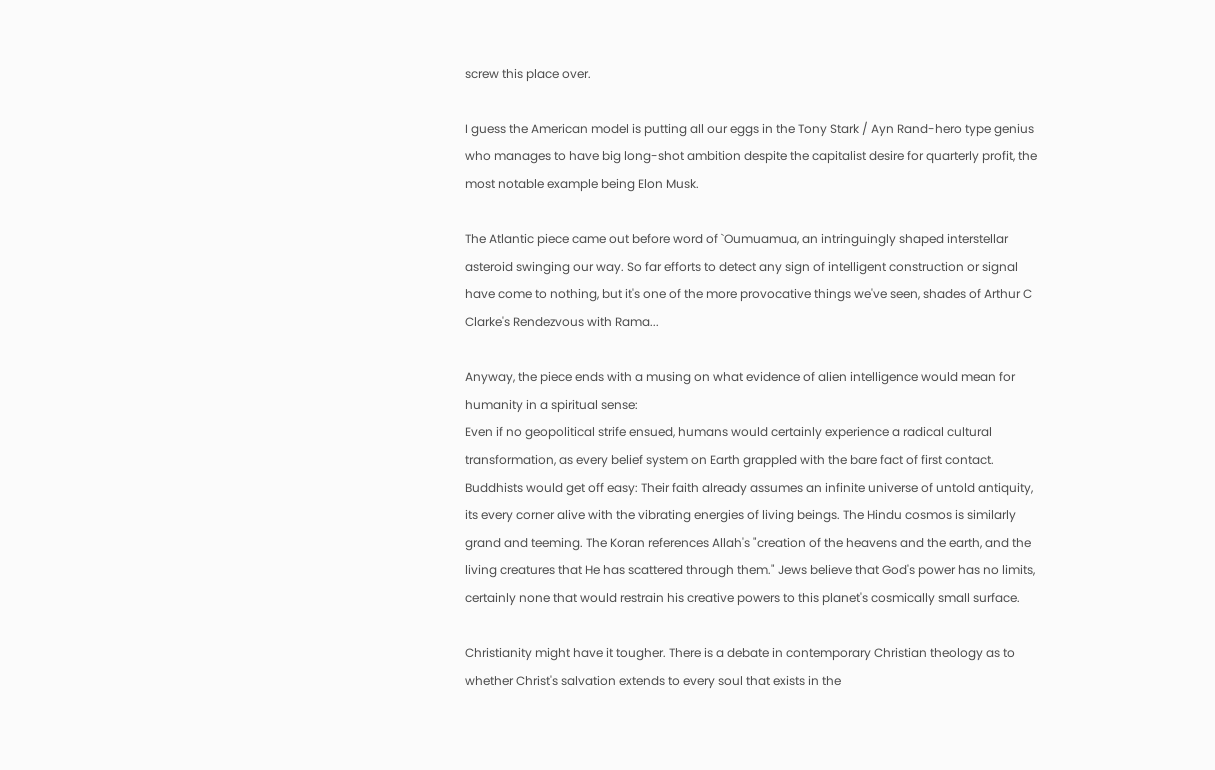screw this place over.

I guess the American model is putting all our eggs in the Tony Stark / Ayn Rand-hero type genius who manages to have big long-shot ambition despite the capitalist desire for quarterly profit, the most notable example being Elon Musk.

The Atlantic piece came out before word of `Oumuamua, an intringuingly shaped interstellar asteroid swinging our way. So far efforts to detect any sign of intelligent construction or signal have come to nothing, but it's one of the more provocative things we've seen, shades of Arthur C Clarke's Rendezvous with Rama...

Anyway, the piece ends with a musing on what evidence of alien intelligence would mean for humanity in a spiritual sense:
Even if no geopolitical strife ensued, humans would certainly experience a radical cultural transformation, as every belief system on Earth grappled with the bare fact of first contact. Buddhists would get off easy: Their faith already assumes an infinite universe of untold antiquity, its every corner alive with the vibrating energies of living beings. The Hindu cosmos is similarly grand and teeming. The Koran references Allah's "creation of the heavens and the earth, and the living creatures that He has scattered through them." Jews believe that God's power has no limits, certainly none that would restrain his creative powers to this planet's cosmically small surface.

Christianity might have it tougher. There is a debate in contemporary Christian theology as to whether Christ's salvation extends to every soul that exists in the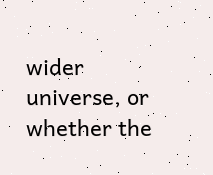wider universe, or whether the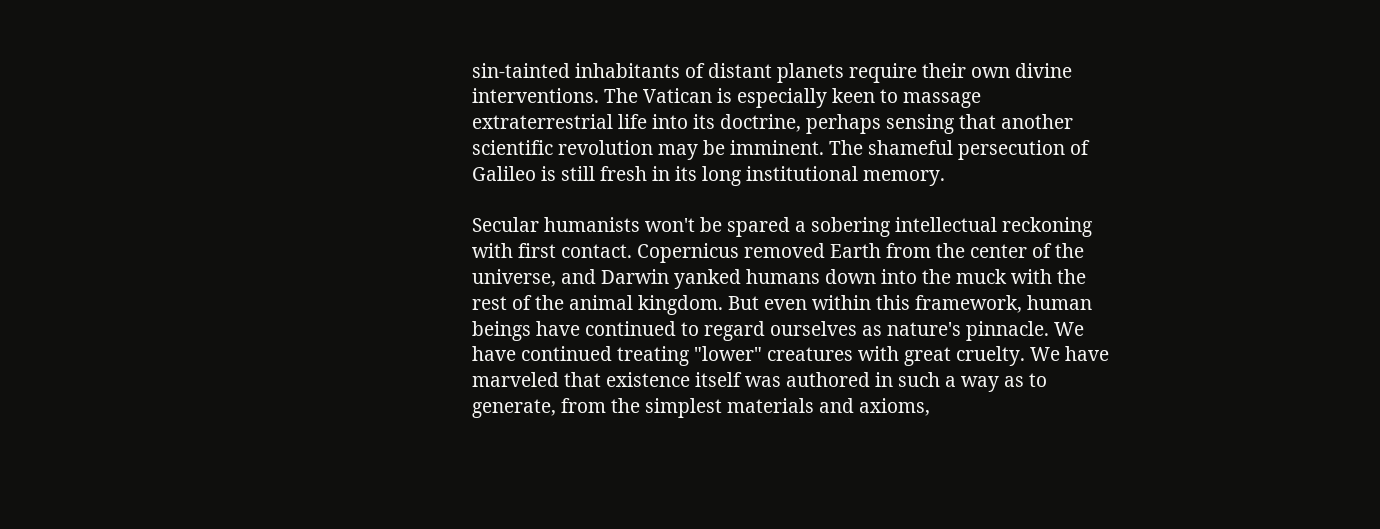sin-tainted inhabitants of distant planets require their own divine interventions. The Vatican is especially keen to massage extraterrestrial life into its doctrine, perhaps sensing that another scientific revolution may be imminent. The shameful persecution of Galileo is still fresh in its long institutional memory.

Secular humanists won't be spared a sobering intellectual reckoning with first contact. Copernicus removed Earth from the center of the universe, and Darwin yanked humans down into the muck with the rest of the animal kingdom. But even within this framework, human beings have continued to regard ourselves as nature's pinnacle. We have continued treating "lower" creatures with great cruelty. We have marveled that existence itself was authored in such a way as to generate, from the simplest materials and axioms,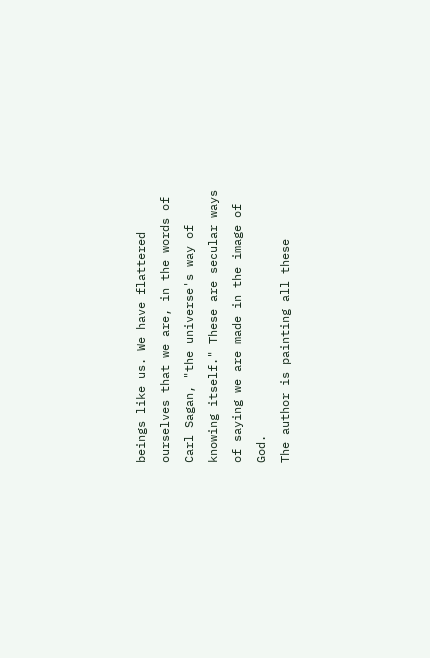beings like us. We have flattered ourselves that we are, in the words of Carl Sagan, "the universe's way of knowing itself." These are secular ways of saying we are made in the image of God.
The author is painting all these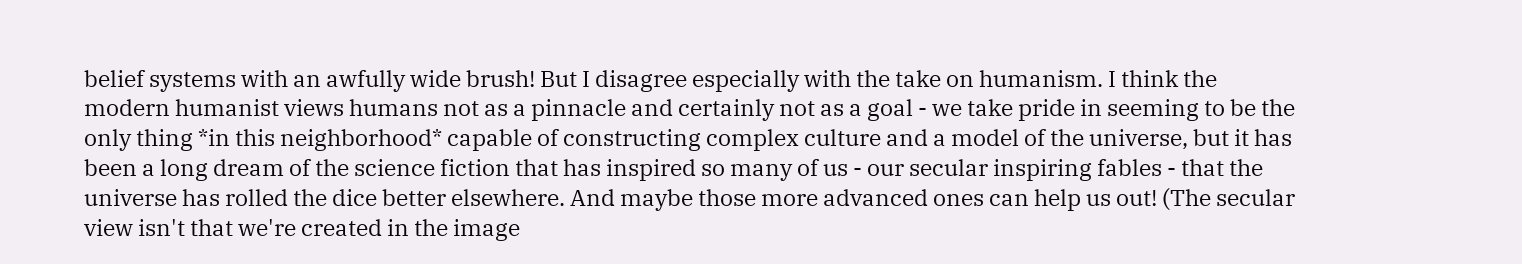belief systems with an awfully wide brush! But I disagree especially with the take on humanism. I think the modern humanist views humans not as a pinnacle and certainly not as a goal - we take pride in seeming to be the only thing *in this neighborhood* capable of constructing complex culture and a model of the universe, but it has been a long dream of the science fiction that has inspired so many of us - our secular inspiring fables - that the universe has rolled the dice better elsewhere. And maybe those more advanced ones can help us out! (The secular view isn't that we're created in the image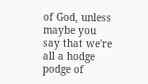of God, unless maybe you say that we're all a hodge podge of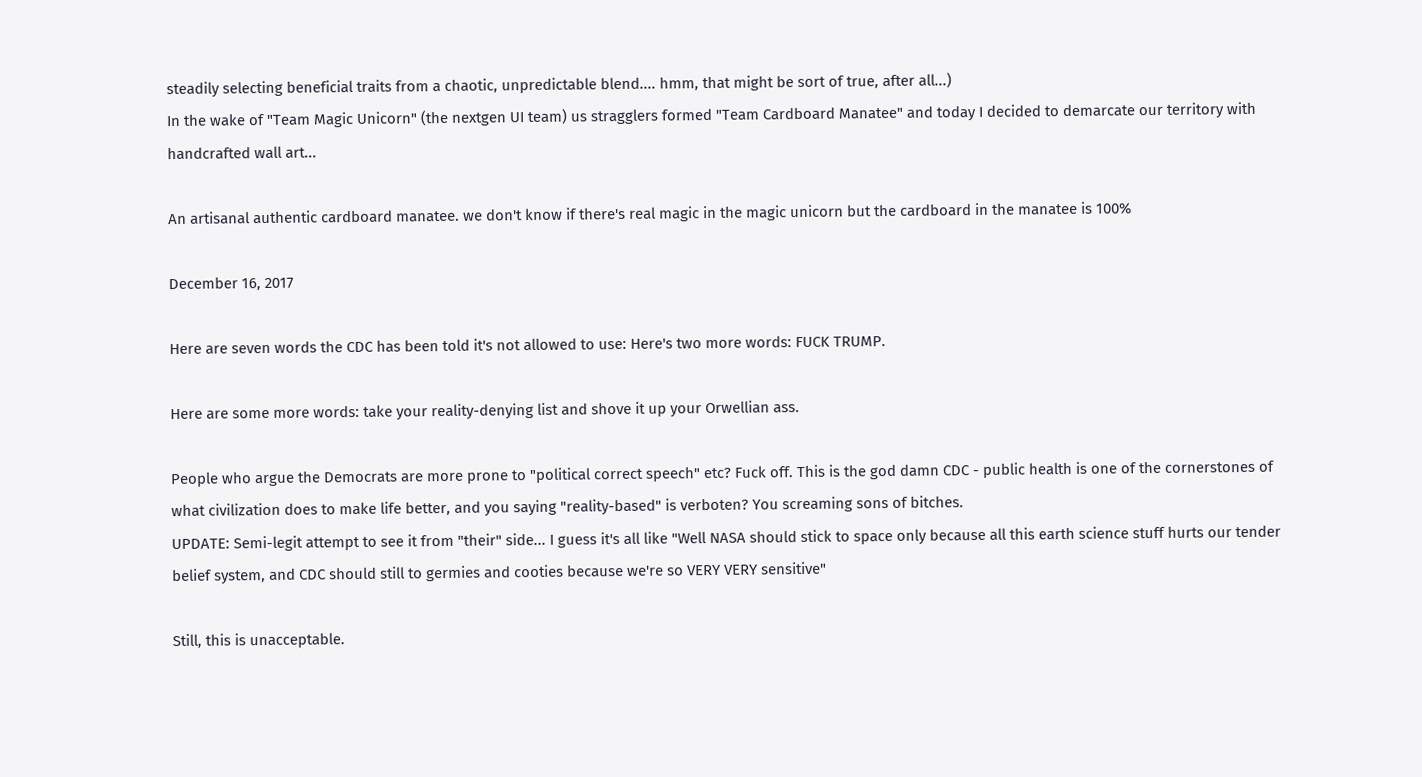steadily selecting beneficial traits from a chaotic, unpredictable blend.... hmm, that might be sort of true, after all...)
In the wake of "Team Magic Unicorn" (the nextgen UI team) us stragglers formed "Team Cardboard Manatee" and today I decided to demarcate our territory with handcrafted wall art...

An artisanal authentic cardboard manatee. we don't know if there's real magic in the magic unicorn but the cardboard in the manatee is 100%

December 16, 2017

Here are seven words the CDC has been told it's not allowed to use: Here's two more words: FUCK TRUMP.

Here are some more words: take your reality-denying list and shove it up your Orwellian ass.

People who argue the Democrats are more prone to "political correct speech" etc? Fuck off. This is the god damn CDC - public health is one of the cornerstones of what civilization does to make life better, and you saying "reality-based" is verboten? You screaming sons of bitches.
UPDATE: Semi-legit attempt to see it from "their" side... I guess it's all like "Well NASA should stick to space only because all this earth science stuff hurts our tender belief system, and CDC should still to germies and cooties because we're so VERY VERY sensitive"

Still, this is unacceptable.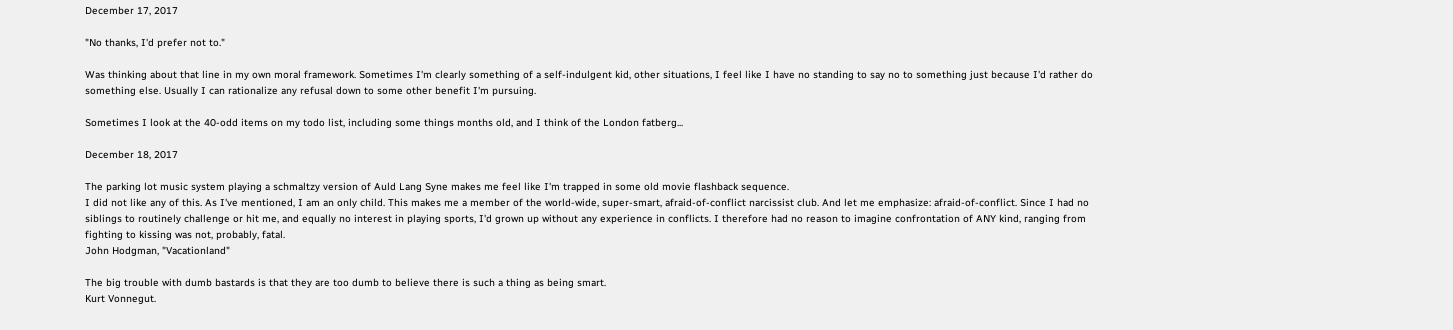December 17, 2017

"No thanks, I'd prefer not to."

Was thinking about that line in my own moral framework. Sometimes I'm clearly something of a self-indulgent kid, other situations, I feel like I have no standing to say no to something just because I'd rather do something else. Usually I can rationalize any refusal down to some other benefit I'm pursuing.

Sometimes I look at the 40-odd items on my todo list, including some things months old, and I think of the London fatberg...

December 18, 2017

The parking lot music system playing a schmaltzy version of Auld Lang Syne makes me feel like I'm trapped in some old movie flashback sequence.
I did not like any of this. As I've mentioned, I am an only child. This makes me a member of the world-wide, super-smart, afraid-of-conflict narcissist club. And let me emphasize: afraid-of-conflict. Since I had no siblings to routinely challenge or hit me, and equally no interest in playing sports, I'd grown up without any experience in conflicts. I therefore had no reason to imagine confrontation of ANY kind, ranging from fighting to kissing was not, probably, fatal.
John Hodgman, "Vacationland"

The big trouble with dumb bastards is that they are too dumb to believe there is such a thing as being smart.
Kurt Vonnegut.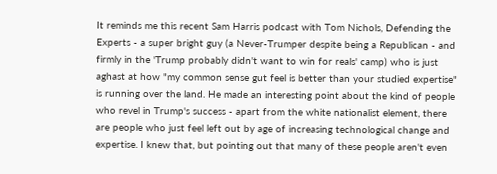It reminds me this recent Sam Harris podcast with Tom Nichols, Defending the Experts - a super bright guy (a Never-Trumper despite being a Republican - and firmly in the 'Trump probably didn't want to win for reals' camp) who is just aghast at how "my common sense gut feel is better than your studied expertise" is running over the land. He made an interesting point about the kind of people who revel in Trump's success - apart from the white nationalist element, there are people who just feel left out by age of increasing technological change and expertise. I knew that, but pointing out that many of these people aren't even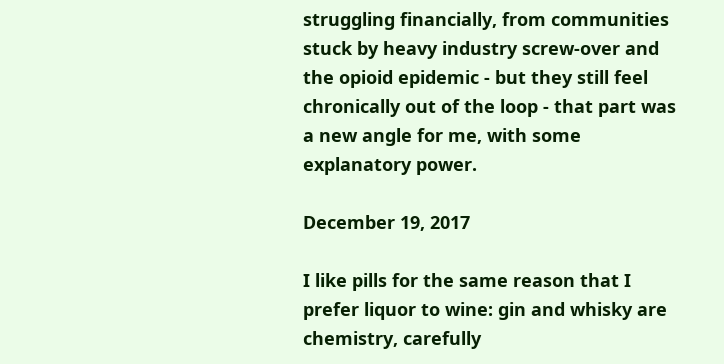struggling financially, from communities stuck by heavy industry screw-over and the opioid epidemic - but they still feel chronically out of the loop - that part was a new angle for me, with some explanatory power.

December 19, 2017

I like pills for the same reason that I prefer liquor to wine: gin and whisky are chemistry, carefully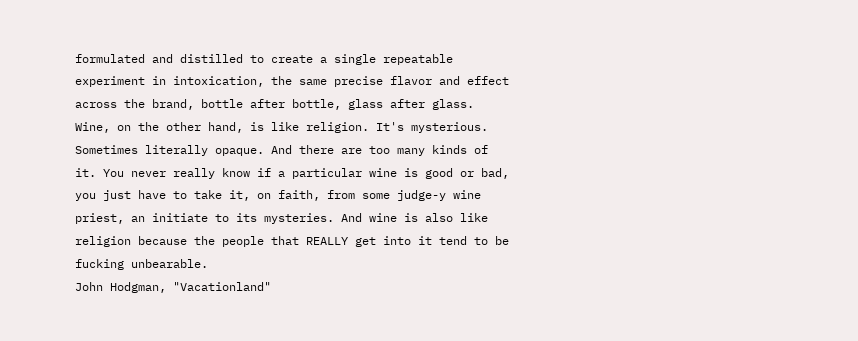formulated and distilled to create a single repeatable experiment in intoxication, the same precise flavor and effect across the brand, bottle after bottle, glass after glass. Wine, on the other hand, is like religion. It's mysterious. Sometimes literally opaque. And there are too many kinds of it. You never really know if a particular wine is good or bad, you just have to take it, on faith, from some judge-y wine priest, an initiate to its mysteries. And wine is also like religion because the people that REALLY get into it tend to be fucking unbearable.
John Hodgman, "Vacationland"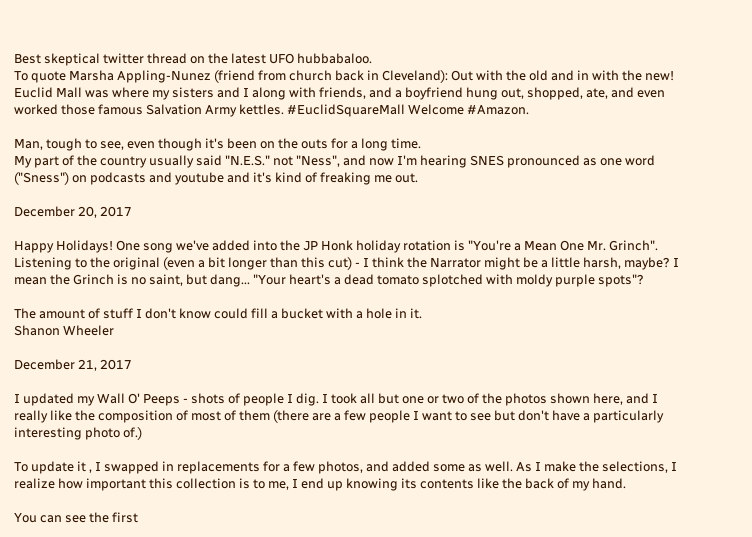Best skeptical twitter thread on the latest UFO hubbabaloo.
To quote Marsha Appling-Nunez (friend from church back in Cleveland): Out with the old and in with the new! Euclid Mall was where my sisters and I along with friends, and a boyfriend hung out, shopped, ate, and even worked those famous Salvation Army kettles. #EuclidSquareMall Welcome #Amazon.

Man, tough to see, even though it's been on the outs for a long time.
My part of the country usually said "N.E.S." not "Ness", and now I'm hearing SNES pronounced as one word ("Sness") on podcasts and youtube and it's kind of freaking me out.

December 20, 2017

Happy Holidays! One song we've added into the JP Honk holiday rotation is "You're a Mean One Mr. Grinch". Listening to the original (even a bit longer than this cut) - I think the Narrator might be a little harsh, maybe? I mean the Grinch is no saint, but dang... "Your heart's a dead tomato splotched with moldy purple spots"?

The amount of stuff I don't know could fill a bucket with a hole in it.
Shanon Wheeler

December 21, 2017

I updated my Wall O' Peeps - shots of people I dig. I took all but one or two of the photos shown here, and I really like the composition of most of them (there are a few people I want to see but don't have a particularly interesting photo of.)

To update it , I swapped in replacements for a few photos, and added some as well. As I make the selections, I realize how important this collection is to me, I end up knowing its contents like the back of my hand.

You can see the first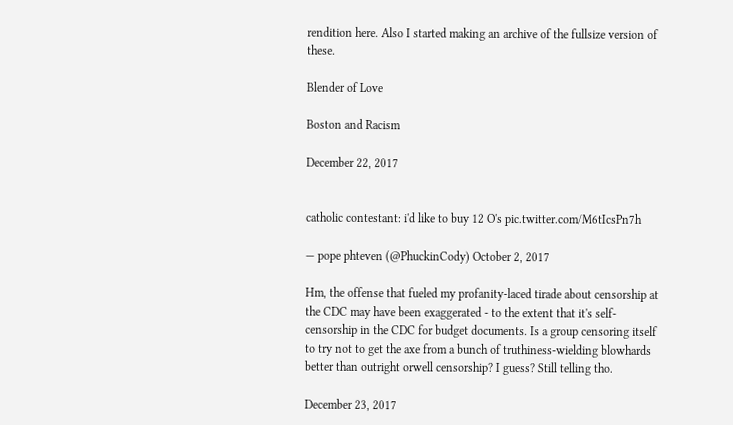rendition here. Also I started making an archive of the fullsize version of these.

Blender of Love

Boston and Racism

December 22, 2017


catholic contestant: i'd like to buy 12 O's pic.twitter.com/M6tIcsPn7h

— pope phteven (@PhuckinCody) October 2, 2017

Hm, the offense that fueled my profanity-laced tirade about censorship at the CDC may have been exaggerated - to the extent that it's self-censorship in the CDC for budget documents. Is a group censoring itself to try not to get the axe from a bunch of truthiness-wielding blowhards better than outright orwell censorship? I guess? Still telling tho.

December 23, 2017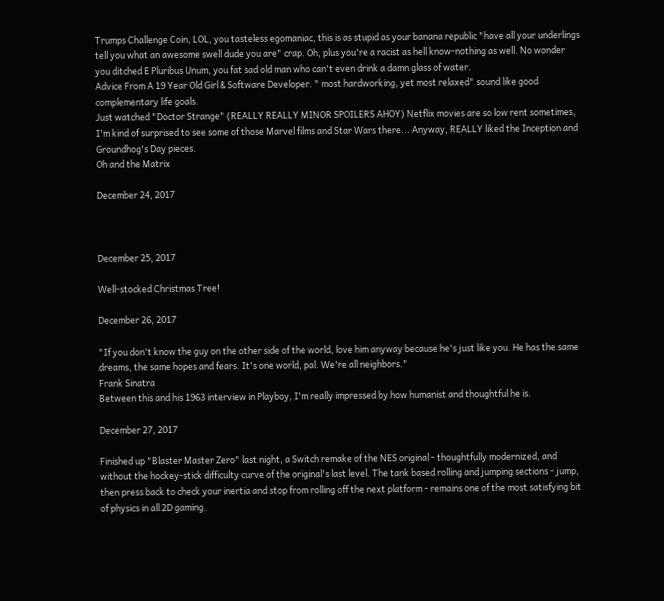Trumps Challenge Coin, LOL, you tasteless egomaniac, this is as stupid as your banana republic "have all your underlings tell you what an awesome swell dude you are" crap. Oh, plus you're a racist as hell know-nothing as well. No wonder you ditched E Pluribus Unum, you fat sad old man who can't even drink a damn glass of water.
Advice From A 19 Year Old Girl & Software Developer. " most hardworking, yet most relaxed" sound like good complementary life goals.
Just watched "Doctor Strange" (REALLY REALLY MINOR SPOILERS AHOY) Netflix movies are so low rent sometimes, I'm kind of surprised to see some of those Marvel films and Star Wars there... Anyway, REALLY liked the Inception and Groundhog's Day pieces.
Oh and the Matrix

December 24, 2017



December 25, 2017

Well-stocked Christmas Tree!

December 26, 2017

"If you don't know the guy on the other side of the world, love him anyway because he's just like you. He has the same dreams, the same hopes and fears. It's one world, pal. We're all neighbors."
Frank Sinatra
Between this and his 1963 interview in Playboy, I'm really impressed by how humanist and thoughtful he is.

December 27, 2017

Finished up "Blaster Master Zero" last night, a Switch remake of the NES original - thoughtfully modernized, and without the hockey-stick difficulty curve of the original's last level. The tank based rolling and jumping sections - jump, then press back to check your inertia and stop from rolling off the next platform - remains one of the most satisfying bit of physics in all 2D gaming.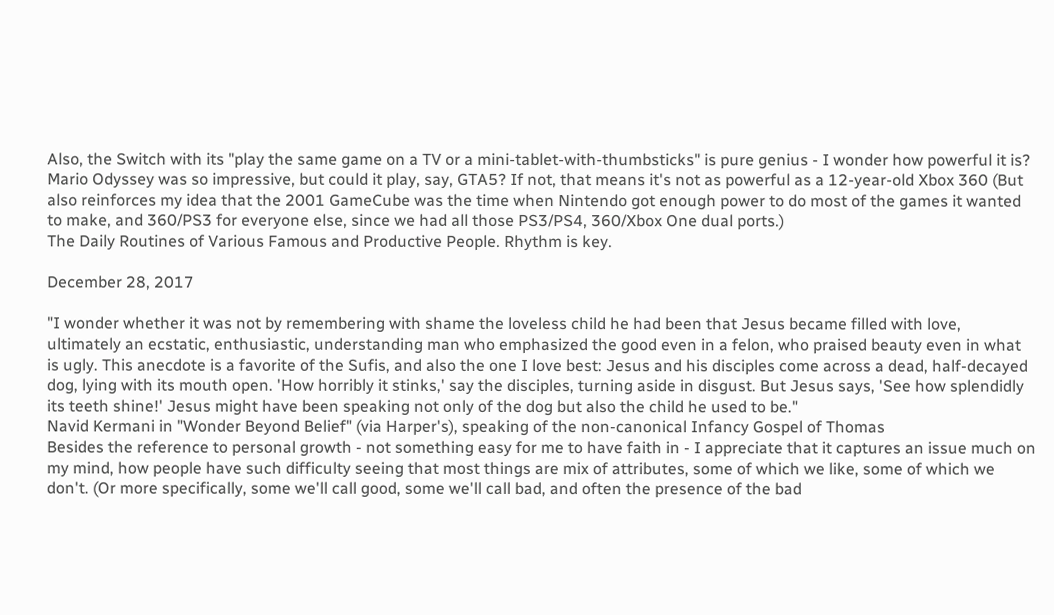Also, the Switch with its "play the same game on a TV or a mini-tablet-with-thumbsticks" is pure genius - I wonder how powerful it is? Mario Odyssey was so impressive, but could it play, say, GTA5? If not, that means it's not as powerful as a 12-year-old Xbox 360 (But also reinforces my idea that the 2001 GameCube was the time when Nintendo got enough power to do most of the games it wanted to make, and 360/PS3 for everyone else, since we had all those PS3/PS4, 360/Xbox One dual ports.)
The Daily Routines of Various Famous and Productive People. Rhythm is key.

December 28, 2017

"I wonder whether it was not by remembering with shame the loveless child he had been that Jesus became filled with love, ultimately an ecstatic, enthusiastic, understanding man who emphasized the good even in a felon, who praised beauty even in what is ugly. This anecdote is a favorite of the Sufis, and also the one I love best: Jesus and his disciples come across a dead, half-decayed dog, lying with its mouth open. 'How horribly it stinks,' say the disciples, turning aside in disgust. But Jesus says, 'See how splendidly its teeth shine!' Jesus might have been speaking not only of the dog but also the child he used to be."
Navid Kermani in "Wonder Beyond Belief" (via Harper's), speaking of the non-canonical Infancy Gospel of Thomas
Besides the reference to personal growth - not something easy for me to have faith in - I appreciate that it captures an issue much on my mind, how people have such difficulty seeing that most things are mix of attributes, some of which we like, some of which we don't. (Or more specifically, some we'll call good, some we'll call bad, and often the presence of the bad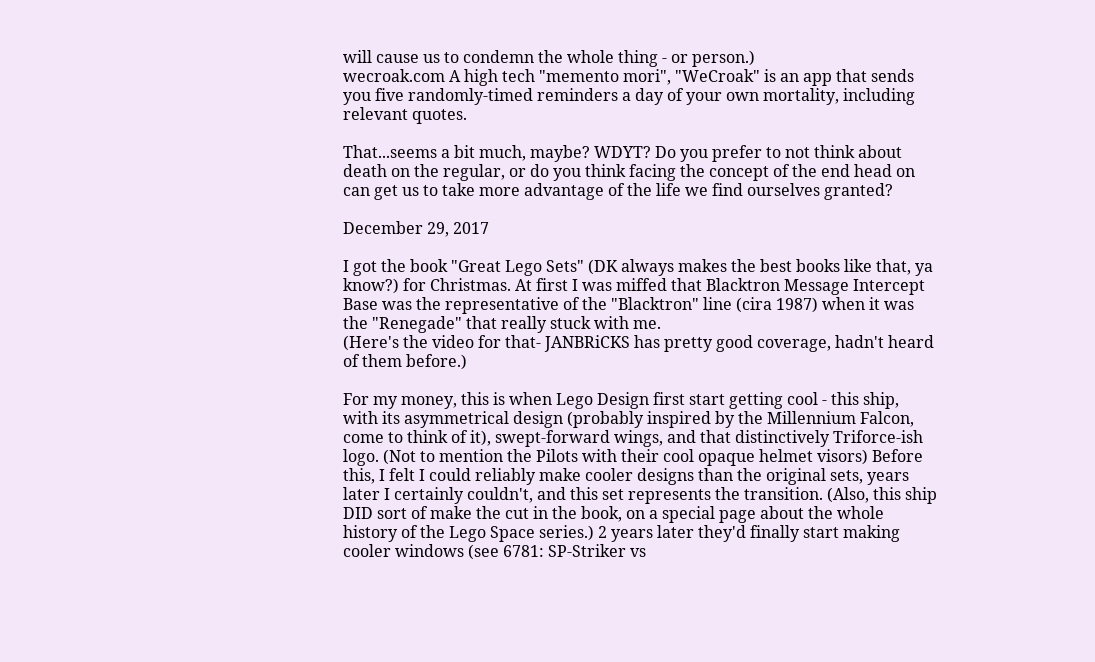will cause us to condemn the whole thing - or person.)
wecroak.com A high tech "memento mori", "WeCroak" is an app that sends you five randomly-timed reminders a day of your own mortality, including relevant quotes.

That...seems a bit much, maybe? WDYT? Do you prefer to not think about death on the regular, or do you think facing the concept of the end head on can get us to take more advantage of the life we find ourselves granted?

December 29, 2017

I got the book "Great Lego Sets" (DK always makes the best books like that, ya know?) for Christmas. At first I was miffed that Blacktron Message Intercept Base was the representative of the "Blacktron" line (cira 1987) when it was the "Renegade" that really stuck with me.
(Here's the video for that- JANBRiCKS has pretty good coverage, hadn't heard of them before.)

For my money, this is when Lego Design first start getting cool - this ship, with its asymmetrical design (probably inspired by the Millennium Falcon, come to think of it), swept-forward wings, and that distinctively Triforce-ish logo. (Not to mention the Pilots with their cool opaque helmet visors) Before this, I felt I could reliably make cooler designs than the original sets, years later I certainly couldn't, and this set represents the transition. (Also, this ship DID sort of make the cut in the book, on a special page about the whole history of the Lego Space series.) 2 years later they'd finally start making cooler windows (see 6781: SP-Striker vs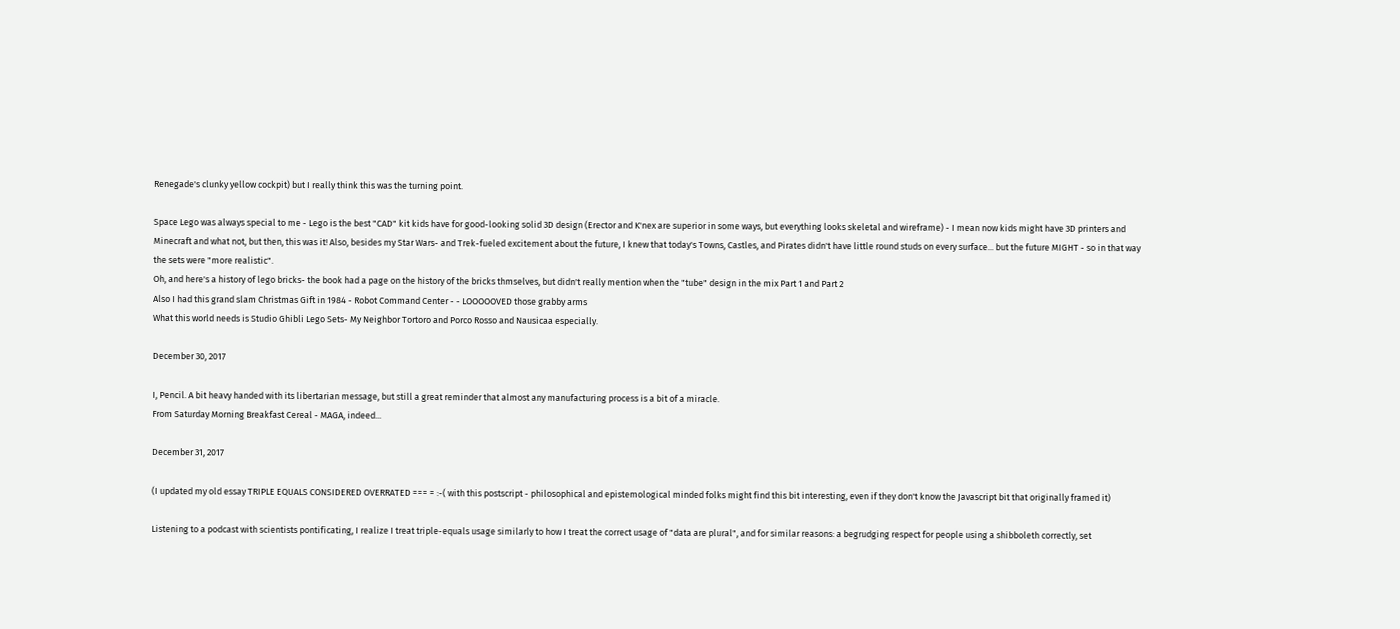Renegade's clunky yellow cockpit) but I really think this was the turning point.

Space Lego was always special to me - Lego is the best "CAD" kit kids have for good-looking solid 3D design (Erector and K'nex are superior in some ways, but everything looks skeletal and wireframe) - I mean now kids might have 3D printers and Minecraft and what not, but then, this was it! Also, besides my Star Wars- and Trek-fueled excitement about the future, I knew that today's Towns, Castles, and Pirates didn't have little round studs on every surface... but the future MIGHT - so in that way the sets were "more realistic".
Oh, and here's a history of lego bricks- the book had a page on the history of the bricks thmselves, but didn't really mention when the "tube" design in the mix Part 1 and Part 2
Also I had this grand slam Christmas Gift in 1984 - Robot Command Center - - LOOOOOVED those grabby arms
What this world needs is Studio Ghibli Lego Sets- My Neighbor Tortoro and Porco Rosso and Nausicaa especially.

December 30, 2017

I, Pencil. A bit heavy handed with its libertarian message, but still a great reminder that almost any manufacturing process is a bit of a miracle.
From Saturday Morning Breakfast Cereal - MAGA, indeed...

December 31, 2017

(I updated my old essay TRIPLE EQUALS CONSIDERED OVERRATED === = :-( with this postscript - philosophical and epistemological minded folks might find this bit interesting, even if they don't know the Javascript bit that originally framed it)

Listening to a podcast with scientists pontificating, I realize I treat triple-equals usage similarly to how I treat the correct usage of "data are plural", and for similar reasons: a begrudging respect for people using a shibboleth correctly, set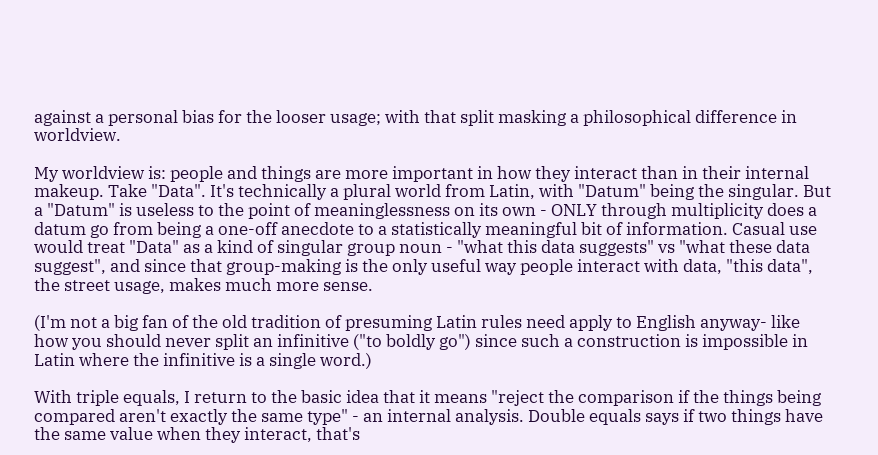against a personal bias for the looser usage; with that split masking a philosophical difference in worldview.

My worldview is: people and things are more important in how they interact than in their internal makeup. Take "Data". It's technically a plural world from Latin, with "Datum" being the singular. But a "Datum" is useless to the point of meaninglessness on its own - ONLY through multiplicity does a datum go from being a one-off anecdote to a statistically meaningful bit of information. Casual use would treat "Data" as a kind of singular group noun - "what this data suggests" vs "what these data suggest", and since that group-making is the only useful way people interact with data, "this data", the street usage, makes much more sense.

(I'm not a big fan of the old tradition of presuming Latin rules need apply to English anyway- like how you should never split an infinitive ("to boldly go") since such a construction is impossible in Latin where the infinitive is a single word.)

With triple equals, I return to the basic idea that it means "reject the comparison if the things being compared aren't exactly the same type" - an internal analysis. Double equals says if two things have the same value when they interact, that's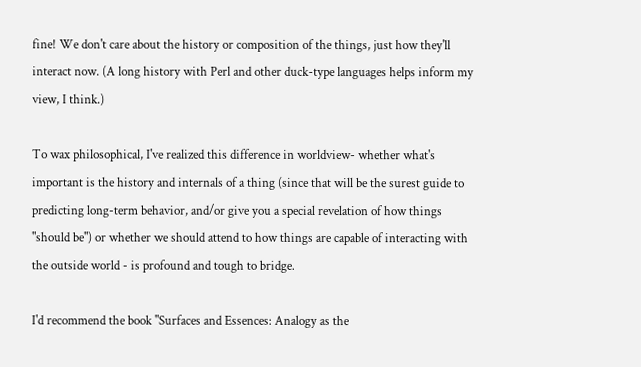fine! We don't care about the history or composition of the things, just how they'll interact now. (A long history with Perl and other duck-type languages helps inform my view, I think.)

To wax philosophical, I've realized this difference in worldview- whether what's important is the history and internals of a thing (since that will be the surest guide to predicting long-term behavior, and/or give you a special revelation of how things "should be") or whether we should attend to how things are capable of interacting with the outside world - is profound and tough to bridge.

I'd recommend the book "Surfaces and Essences: Analogy as the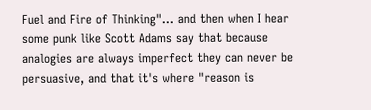Fuel and Fire of Thinking"... and then when I hear some punk like Scott Adams say that because analogies are always imperfect they can never be persuasive, and that it's where "reason is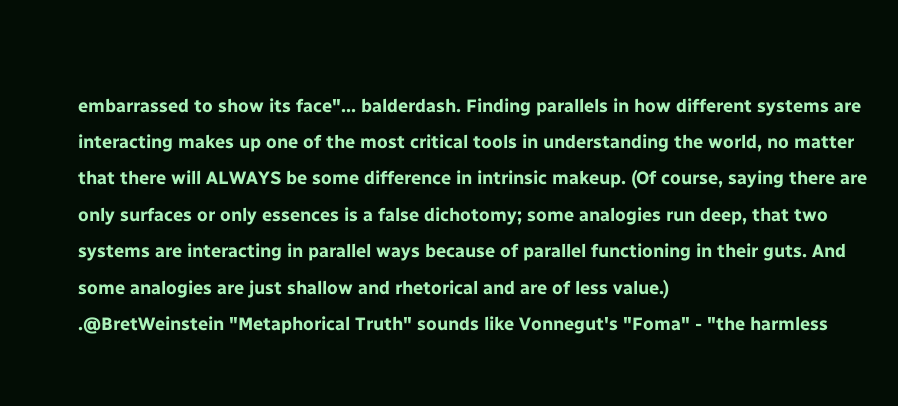embarrassed to show its face"... balderdash. Finding parallels in how different systems are interacting makes up one of the most critical tools in understanding the world, no matter that there will ALWAYS be some difference in intrinsic makeup. (Of course, saying there are only surfaces or only essences is a false dichotomy; some analogies run deep, that two systems are interacting in parallel ways because of parallel functioning in their guts. And some analogies are just shallow and rhetorical and are of less value.)
.@BretWeinstein "Metaphorical Truth" sounds like Vonnegut's "Foma" - "the harmless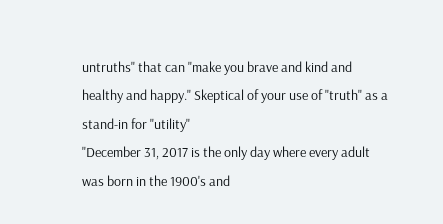untruths" that can "make you brave and kind and healthy and happy." Skeptical of your use of "truth" as a stand-in for "utility"
"December 31, 2017 is the only day where every adult was born in the 1900's and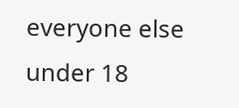everyone else under 18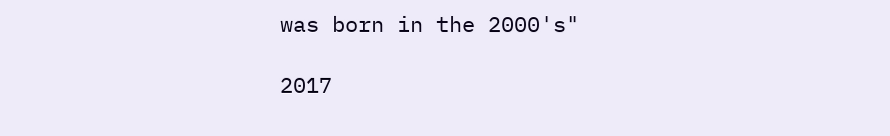was born in the 2000's"

2017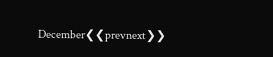December❮❮prevnext❯❯